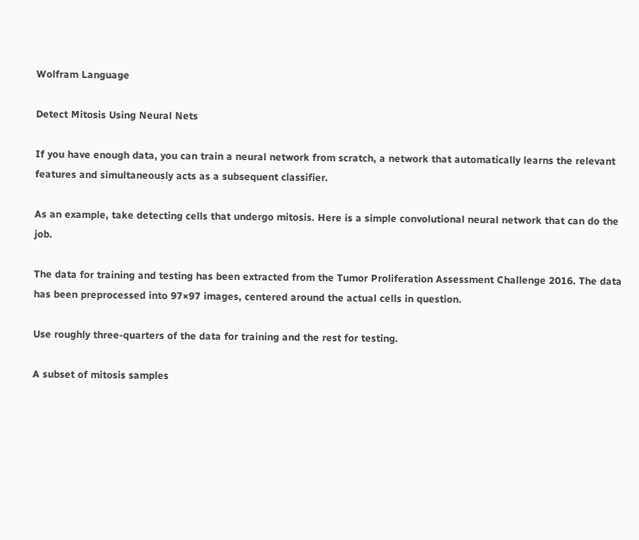Wolfram Language

Detect Mitosis Using Neural Nets

If you have enough data, you can train a neural network from scratch, a network that automatically learns the relevant features and simultaneously acts as a subsequent classifier.

As an example, take detecting cells that undergo mitosis. Here is a simple convolutional neural network that can do the job.

The data for training and testing has been extracted from the Tumor Proliferation Assessment Challenge 2016. The data has been preprocessed into 97×97 images, centered around the actual cells in question.

Use roughly three-quarters of the data for training and the rest for testing.

A subset of mitosis samples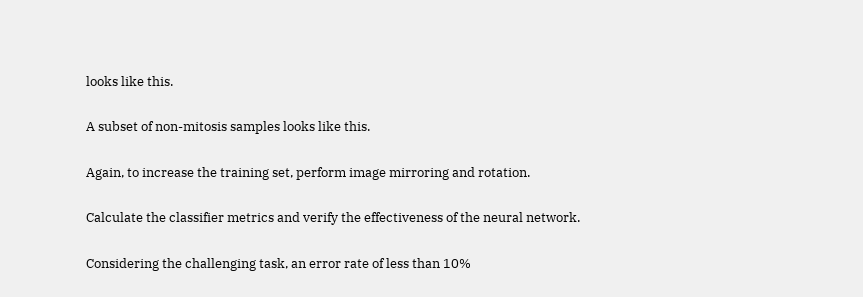looks like this.

A subset of non-mitosis samples looks like this.

Again, to increase the training set, perform image mirroring and rotation.

Calculate the classifier metrics and verify the effectiveness of the neural network.

Considering the challenging task, an error rate of less than 10%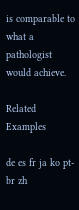is comparable to what a pathologist would achieve.

Related Examples

de es fr ja ko pt-br zh